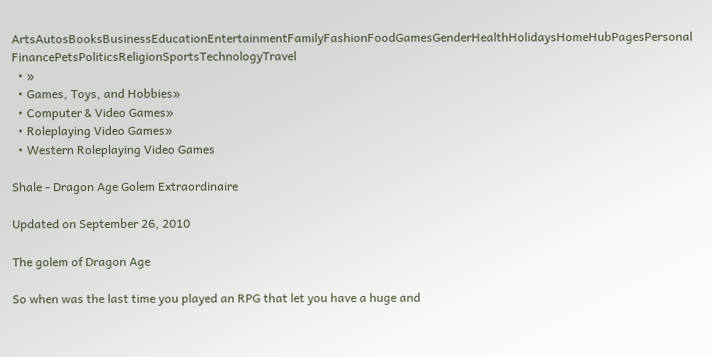ArtsAutosBooksBusinessEducationEntertainmentFamilyFashionFoodGamesGenderHealthHolidaysHomeHubPagesPersonal FinancePetsPoliticsReligionSportsTechnologyTravel
  • »
  • Games, Toys, and Hobbies»
  • Computer & Video Games»
  • Roleplaying Video Games»
  • Western Roleplaying Video Games

Shale - Dragon Age Golem Extraordinaire

Updated on September 26, 2010

The golem of Dragon Age

So when was the last time you played an RPG that let you have a huge and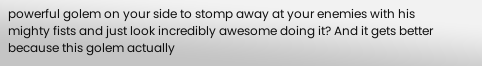powerful golem on your side to stomp away at your enemies with his mighty fists and just look incredibly awesome doing it? And it gets better because this golem actually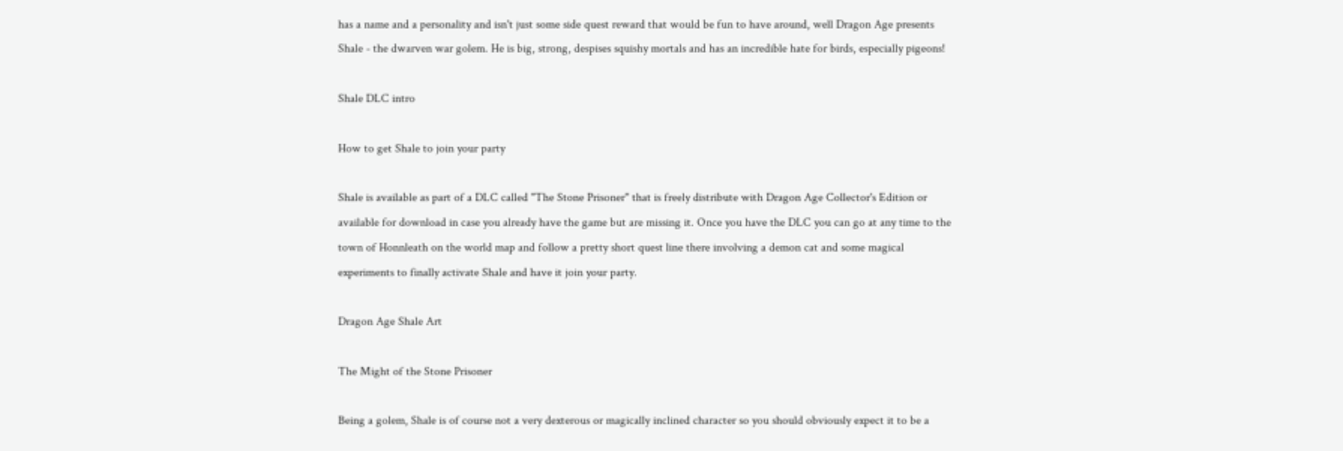has a name and a personality and isn't just some side quest reward that would be fun to have around, well Dragon Age presents Shale - the dwarven war golem. He is big, strong, despises squishy mortals and has an incredible hate for birds, especially pigeons!

Shale DLC intro

How to get Shale to join your party

Shale is available as part of a DLC called "The Stone Prisoner" that is freely distribute with Dragon Age Collector's Edition or available for download in case you already have the game but are missing it. Once you have the DLC you can go at any time to the town of Honnleath on the world map and follow a pretty short quest line there involving a demon cat and some magical experiments to finally activate Shale and have it join your party.

Dragon Age Shale Art

The Might of the Stone Prisoner

Being a golem, Shale is of course not a very dexterous or magically inclined character so you should obviously expect it to be a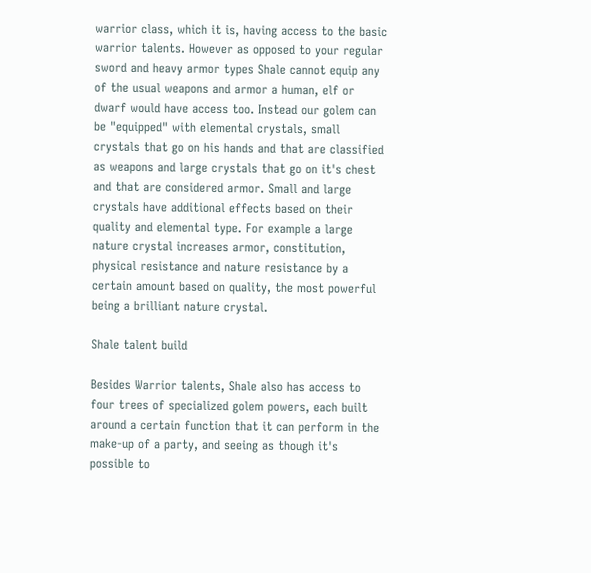warrior class, which it is, having access to the basic warrior talents. However as opposed to your regular sword and heavy armor types Shale cannot equip any of the usual weapons and armor a human, elf or dwarf would have access too. Instead our golem can be "equipped" with elemental crystals, small crystals that go on his hands and that are classified as weapons and large crystals that go on it's chest and that are considered armor. Small and large crystals have additional effects based on their quality and elemental type. For example a large nature crystal increases armor, constitution, physical resistance and nature resistance by a certain amount based on quality, the most powerful being a brilliant nature crystal.

Shale talent build

Besides Warrior talents, Shale also has access to four trees of specialized golem powers, each built around a certain function that it can perform in the make-up of a party, and seeing as though it's possible to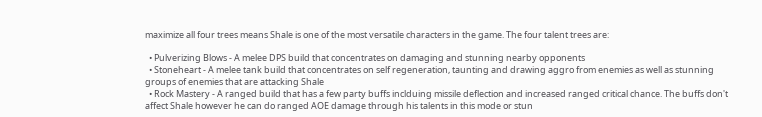maximize all four trees means Shale is one of the most versatile characters in the game. The four talent trees are:

  • Pulverizing Blows - A melee DPS build that concentrates on damaging and stunning nearby opponents
  • Stoneheart - A melee tank build that concentrates on self regeneration, taunting and drawing aggro from enemies as well as stunning groups of enemies that are attacking Shale
  • Rock Mastery - A ranged build that has a few party buffs inclduing missile deflection and increased ranged critical chance. The buffs don't affect Shale however he can do ranged AOE damage through his talents in this mode or stun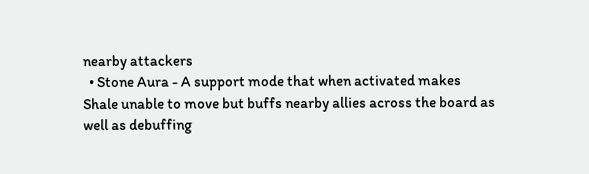nearby attackers
  • Stone Aura - A support mode that when activated makes Shale unable to move but buffs nearby allies across the board as well as debuffing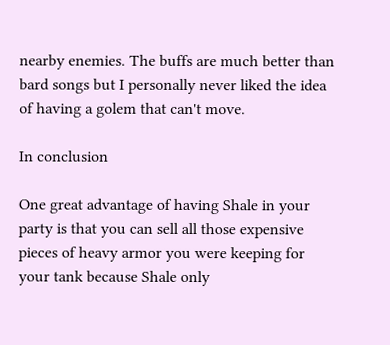nearby enemies. The buffs are much better than bard songs but I personally never liked the idea of having a golem that can't move.

In conclusion

One great advantage of having Shale in your party is that you can sell all those expensive pieces of heavy armor you were keeping for your tank because Shale only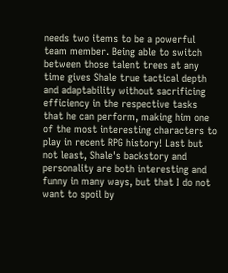needs two items to be a powerful team member. Being able to switch between those talent trees at any time gives Shale true tactical depth and adaptability without sacrificing efficiency in the respective tasks that he can perform, making him one of the most interesting characters to play in recent RPG history! Last but not least, Shale's backstory and personality are both interesting and funny in many ways, but that I do not want to spoil by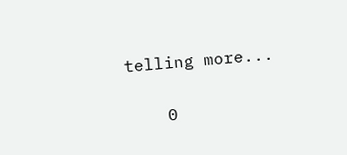telling more...


    0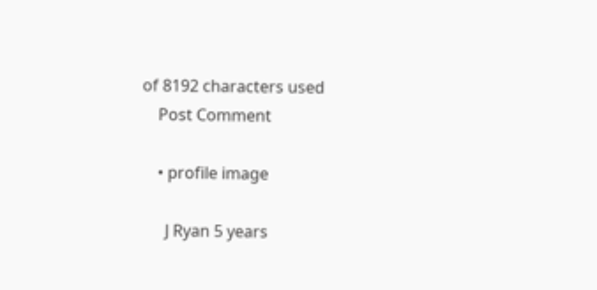of 8192 characters used
    Post Comment

    • profile image

      J Ryan 5 years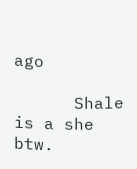ago

      Shale is a she btw.